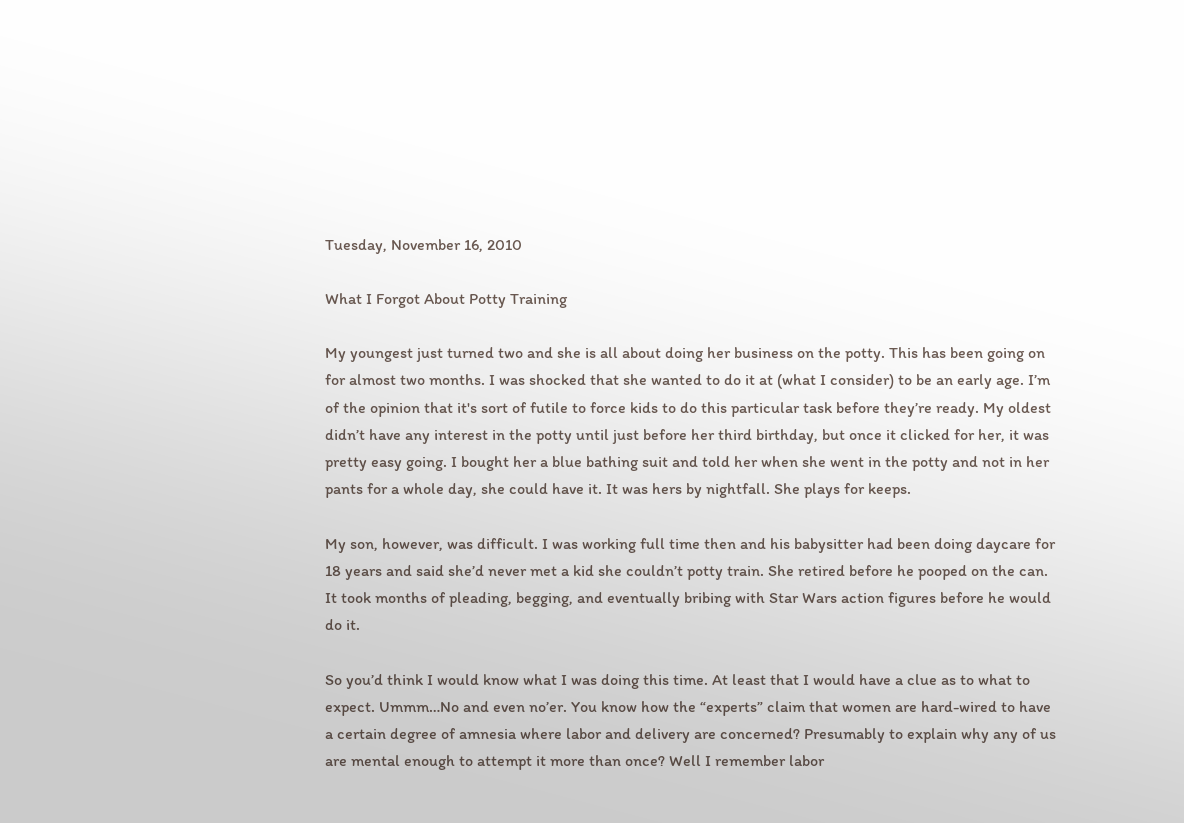Tuesday, November 16, 2010

What I Forgot About Potty Training

My youngest just turned two and she is all about doing her business on the potty. This has been going on for almost two months. I was shocked that she wanted to do it at (what I consider) to be an early age. I’m of the opinion that it's sort of futile to force kids to do this particular task before they’re ready. My oldest didn’t have any interest in the potty until just before her third birthday, but once it clicked for her, it was pretty easy going. I bought her a blue bathing suit and told her when she went in the potty and not in her pants for a whole day, she could have it. It was hers by nightfall. She plays for keeps.

My son, however, was difficult. I was working full time then and his babysitter had been doing daycare for 18 years and said she’d never met a kid she couldn’t potty train. She retired before he pooped on the can. It took months of pleading, begging, and eventually bribing with Star Wars action figures before he would do it.

So you’d think I would know what I was doing this time. At least that I would have a clue as to what to expect. Ummm…No and even no’er. You know how the “experts” claim that women are hard-wired to have a certain degree of amnesia where labor and delivery are concerned? Presumably to explain why any of us are mental enough to attempt it more than once? Well I remember labor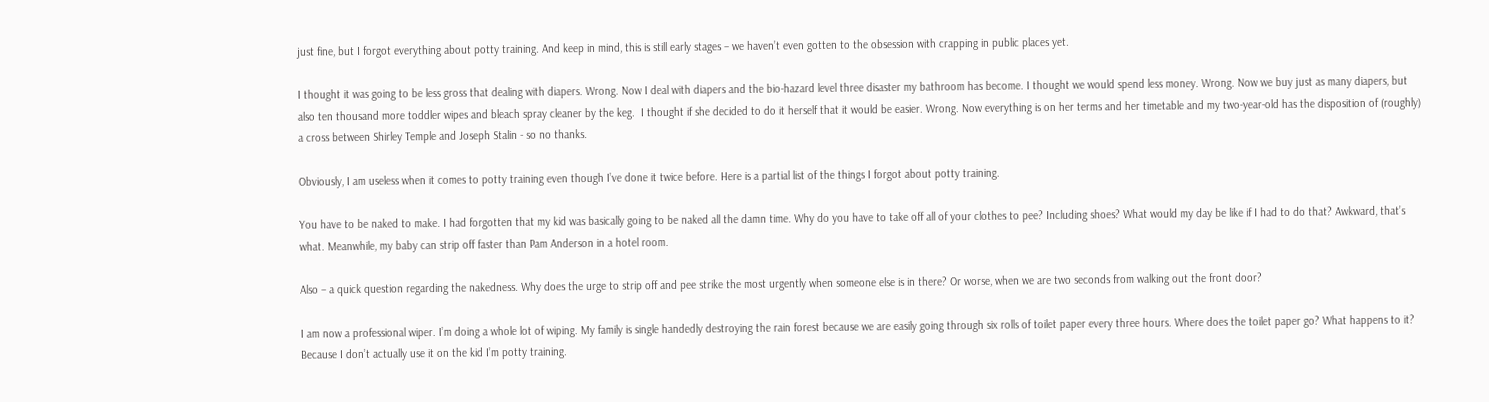just fine, but I forgot everything about potty training. And keep in mind, this is still early stages – we haven’t even gotten to the obsession with crapping in public places yet.

I thought it was going to be less gross that dealing with diapers. Wrong. Now I deal with diapers and the bio-hazard level three disaster my bathroom has become. I thought we would spend less money. Wrong. Now we buy just as many diapers, but also ten thousand more toddler wipes and bleach spray cleaner by the keg.  I thought if she decided to do it herself that it would be easier. Wrong. Now everything is on her terms and her timetable and my two-year-old has the disposition of (roughly) a cross between Shirley Temple and Joseph Stalin - so no thanks.

Obviously, I am useless when it comes to potty training even though I’ve done it twice before. Here is a partial list of the things I forgot about potty training.

You have to be naked to make. I had forgotten that my kid was basically going to be naked all the damn time. Why do you have to take off all of your clothes to pee? Including shoes? What would my day be like if I had to do that? Awkward, that’s what. Meanwhile, my baby can strip off faster than Pam Anderson in a hotel room.

Also – a quick question regarding the nakedness. Why does the urge to strip off and pee strike the most urgently when someone else is in there? Or worse, when we are two seconds from walking out the front door?

I am now a professional wiper. I’m doing a whole lot of wiping. My family is single handedly destroying the rain forest because we are easily going through six rolls of toilet paper every three hours. Where does the toilet paper go? What happens to it? Because I don’t actually use it on the kid I’m potty training.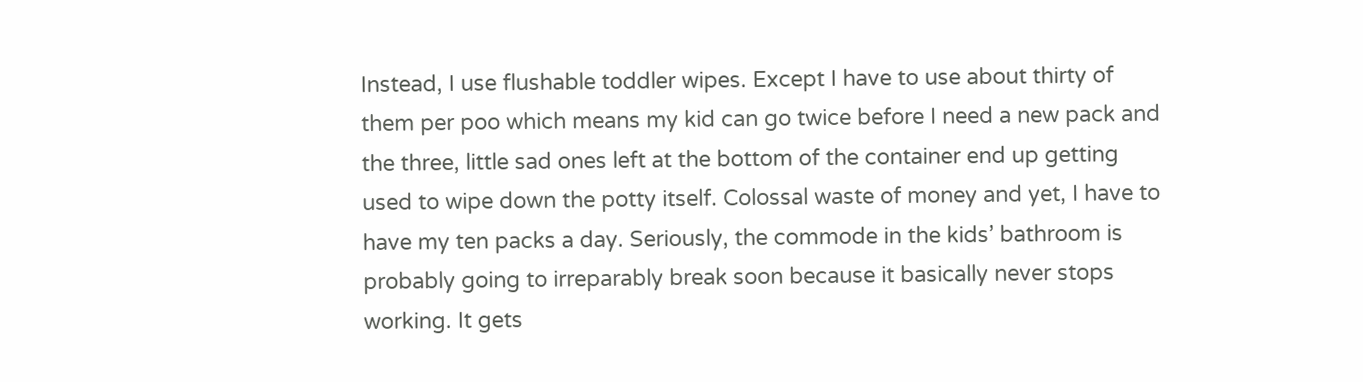Instead, I use flushable toddler wipes. Except I have to use about thirty of them per poo which means my kid can go twice before I need a new pack and the three, little sad ones left at the bottom of the container end up getting used to wipe down the potty itself. Colossal waste of money and yet, I have to have my ten packs a day. Seriously, the commode in the kids’ bathroom is probably going to irreparably break soon because it basically never stops working. It gets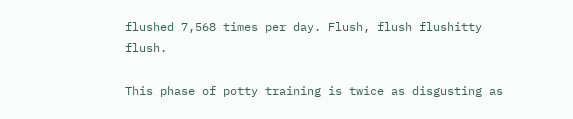flushed 7,568 times per day. Flush, flush flushitty flush.

This phase of potty training is twice as disgusting as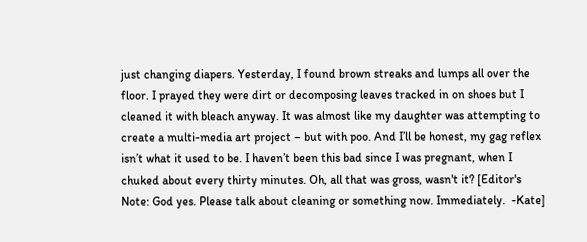just changing diapers. Yesterday, I found brown streaks and lumps all over the floor. I prayed they were dirt or decomposing leaves tracked in on shoes but I cleaned it with bleach anyway. It was almost like my daughter was attempting to create a multi-media art project – but with poo. And I’ll be honest, my gag reflex isn’t what it used to be. I haven’t been this bad since I was pregnant, when I chuked about every thirty minutes. Oh, all that was gross, wasn't it? [Editor's Note: God yes. Please talk about cleaning or something now. Immediately.  -Kate]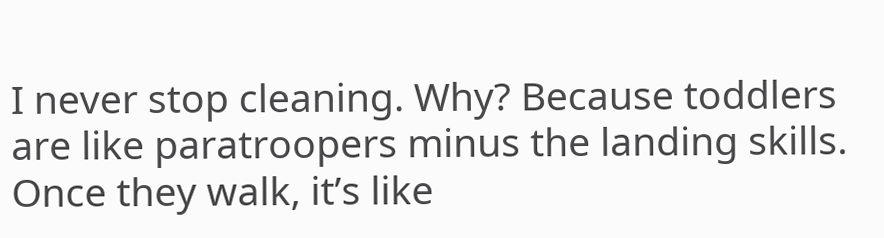I never stop cleaning. Why? Because toddlers are like paratroopers minus the landing skills. Once they walk, it’s like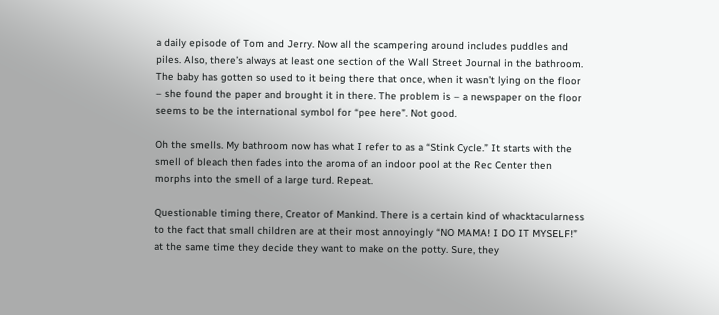a daily episode of Tom and Jerry. Now all the scampering around includes puddles and piles. Also, there’s always at least one section of the Wall Street Journal in the bathroom. The baby has gotten so used to it being there that once, when it wasn’t lying on the floor – she found the paper and brought it in there. The problem is – a newspaper on the floor seems to be the international symbol for “pee here”. Not good.

Oh the smells. My bathroom now has what I refer to as a “Stink Cycle.” It starts with the smell of bleach then fades into the aroma of an indoor pool at the Rec Center then morphs into the smell of a large turd. Repeat.

Questionable timing there, Creator of Mankind. There is a certain kind of whacktacularness to the fact that small children are at their most annoyingly “NO MAMA! I DO IT MYSELF!” at the same time they decide they want to make on the potty. Sure, they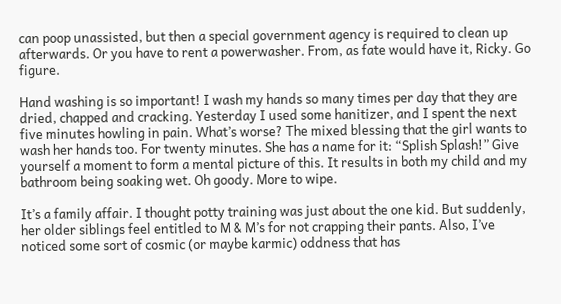can poop unassisted, but then a special government agency is required to clean up afterwards. Or you have to rent a powerwasher. From, as fate would have it, Ricky. Go figure.

Hand washing is so important! I wash my hands so many times per day that they are dried, chapped and cracking. Yesterday I used some hanitizer, and I spent the next five minutes howling in pain. What’s worse? The mixed blessing that the girl wants to wash her hands too. For twenty minutes. She has a name for it: “Splish Splash!” Give yourself a moment to form a mental picture of this. It results in both my child and my bathroom being soaking wet. Oh goody. More to wipe.

It’s a family affair. I thought potty training was just about the one kid. But suddenly, her older siblings feel entitled to M & M’s for not crapping their pants. Also, I’ve noticed some sort of cosmic (or maybe karmic) oddness that has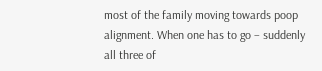most of the family moving towards poop alignment. When one has to go – suddenly all three of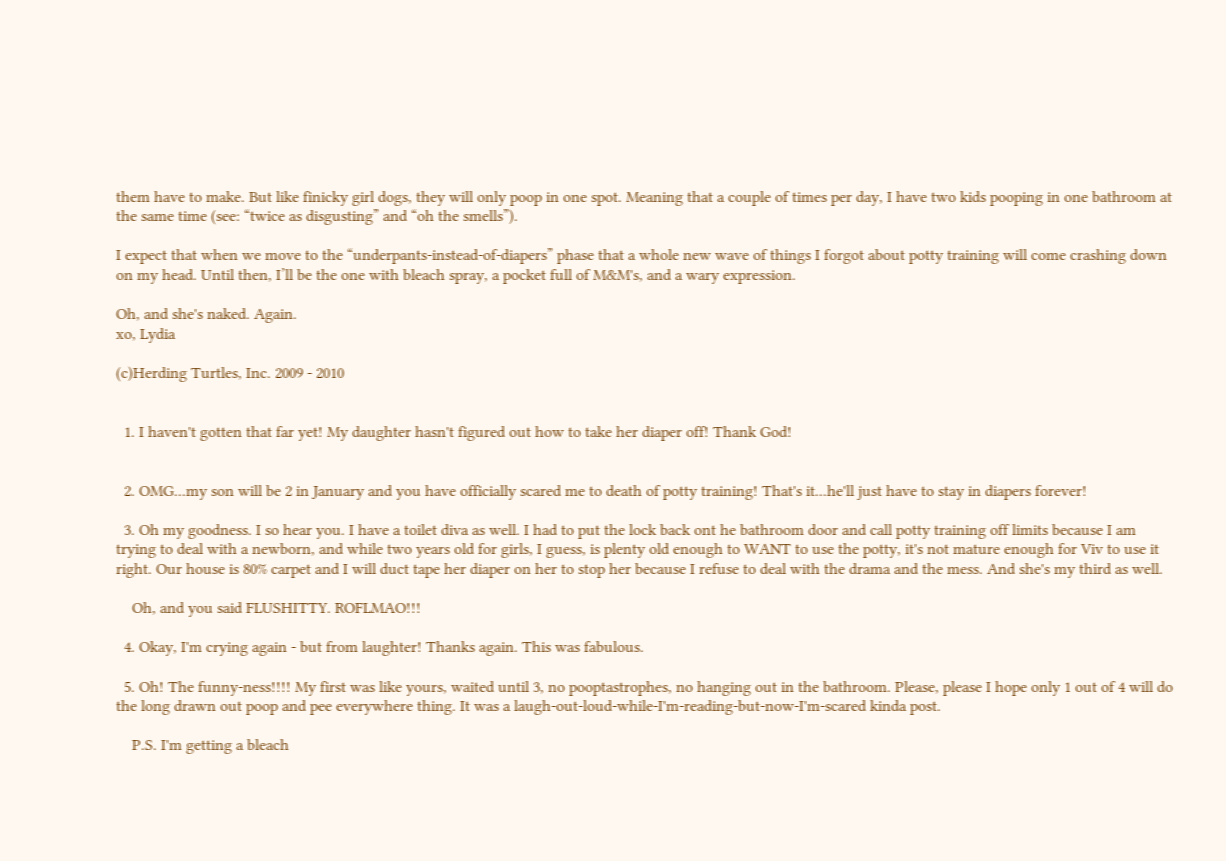them have to make. But like finicky girl dogs, they will only poop in one spot. Meaning that a couple of times per day, I have two kids pooping in one bathroom at the same time (see: “twice as disgusting” and “oh the smells”).

I expect that when we move to the “underpants-instead-of-diapers” phase that a whole new wave of things I forgot about potty training will come crashing down on my head. Until then, I’ll be the one with bleach spray, a pocket full of M&M's, and a wary expression.

Oh, and she's naked. Again.
xo, Lydia

(c)Herding Turtles, Inc. 2009 - 2010


  1. I haven't gotten that far yet! My daughter hasn't figured out how to take her diaper off! Thank God!


  2. OMG...my son will be 2 in January and you have officially scared me to death of potty training! That's it...he'll just have to stay in diapers forever!

  3. Oh my goodness. I so hear you. I have a toilet diva as well. I had to put the lock back ont he bathroom door and call potty training off limits because I am trying to deal with a newborn, and while two years old for girls, I guess, is plenty old enough to WANT to use the potty, it's not mature enough for Viv to use it right. Our house is 80% carpet and I will duct tape her diaper on her to stop her because I refuse to deal with the drama and the mess. And she's my third as well.

    Oh, and you said FLUSHITTY. ROFLMAO!!!

  4. Okay, I'm crying again - but from laughter! Thanks again. This was fabulous.

  5. Oh! The funny-ness!!!! My first was like yours, waited until 3, no pooptastrophes, no hanging out in the bathroom. Please, please I hope only 1 out of 4 will do the long drawn out poop and pee everywhere thing. It was a laugh-out-loud-while-I'm-reading-but-now-I'm-scared kinda post.

    P.S. I'm getting a bleach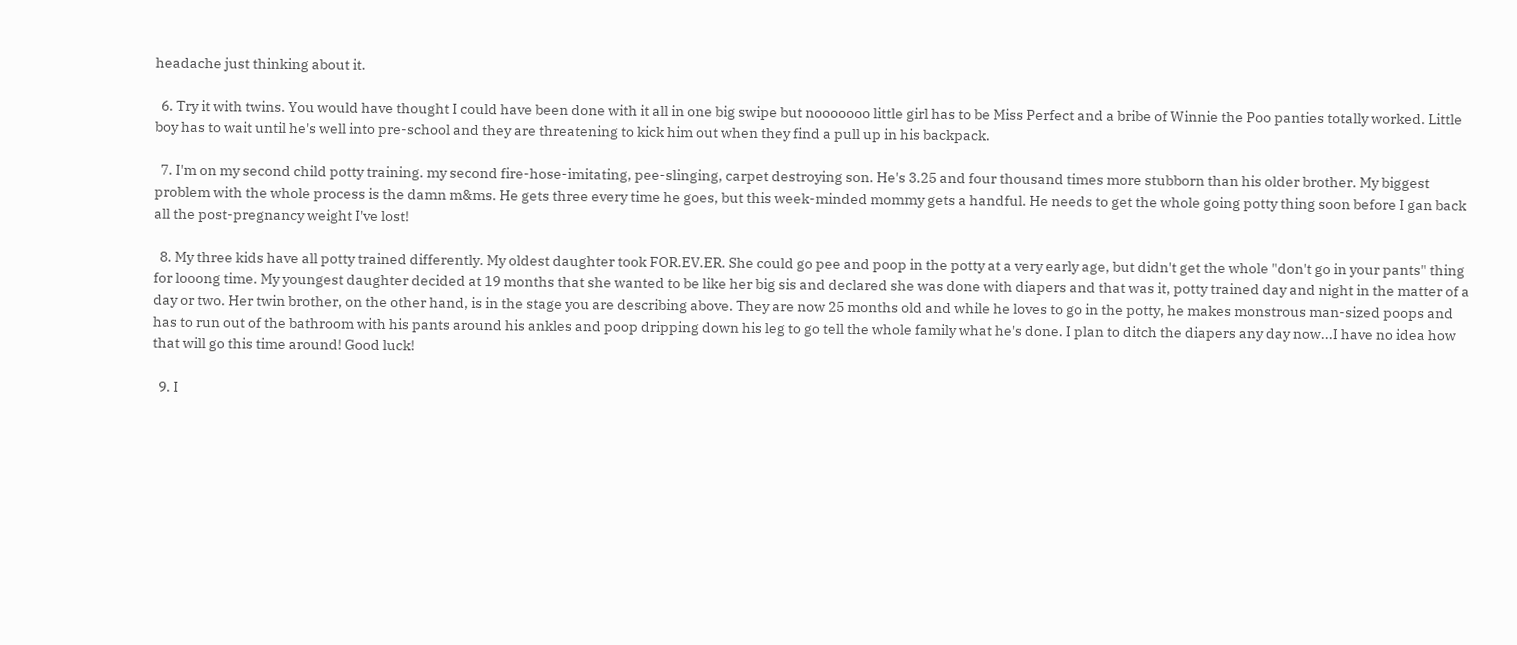headache just thinking about it.

  6. Try it with twins. You would have thought I could have been done with it all in one big swipe but nooooooo little girl has to be Miss Perfect and a bribe of Winnie the Poo panties totally worked. Little boy has to wait until he's well into pre-school and they are threatening to kick him out when they find a pull up in his backpack.

  7. I'm on my second child potty training. my second fire-hose-imitating, pee-slinging, carpet destroying son. He's 3.25 and four thousand times more stubborn than his older brother. My biggest problem with the whole process is the damn m&ms. He gets three every time he goes, but this week-minded mommy gets a handful. He needs to get the whole going potty thing soon before I gan back all the post-pregnancy weight I've lost!

  8. My three kids have all potty trained differently. My oldest daughter took FOR.EV.ER. She could go pee and poop in the potty at a very early age, but didn't get the whole "don't go in your pants" thing for looong time. My youngest daughter decided at 19 months that she wanted to be like her big sis and declared she was done with diapers and that was it, potty trained day and night in the matter of a day or two. Her twin brother, on the other hand, is in the stage you are describing above. They are now 25 months old and while he loves to go in the potty, he makes monstrous man-sized poops and has to run out of the bathroom with his pants around his ankles and poop dripping down his leg to go tell the whole family what he's done. I plan to ditch the diapers any day now...I have no idea how that will go this time around! Good luck!

  9. I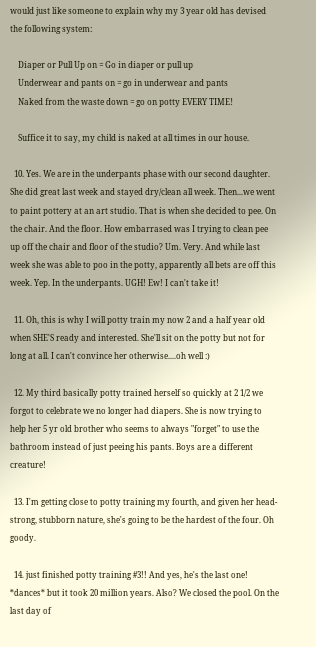would just like someone to explain why my 3 year old has devised the following system:

    Diaper or Pull Up on = Go in diaper or pull up
    Underwear and pants on = go in underwear and pants
    Naked from the waste down = go on potty EVERY TIME!

    Suffice it to say, my child is naked at all times in our house.

  10. Yes. We are in the underpants phase with our second daughter. She did great last week and stayed dry/clean all week. Then...we went to paint pottery at an art studio. That is when she decided to pee. On the chair. And the floor. How embarrased was I trying to clean pee up off the chair and floor of the studio? Um. Very. And while last week she was able to poo in the potty, apparently all bets are off this week. Yep. In the underpants. UGH! Ew! I can't take it!

  11. Oh, this is why I will potty train my now 2 and a half year old when SHE'S ready and interested. She'll sit on the potty but not for long at all. I can't convince her otherwise....oh well :)

  12. My third basically potty trained herself so quickly at 2 1/2 we forgot to celebrate we no longer had diapers. She is now trying to help her 5 yr old brother who seems to always "forget" to use the bathroom instead of just peeing his pants. Boys are a different creature!

  13. I'm getting close to potty training my fourth, and given her head-strong, stubborn nature, she's going to be the hardest of the four. Oh goody.

  14. just finished potty training #3!! And yes, he's the last one! *dances* but it took 20 million years. Also? We closed the pool. On the last day of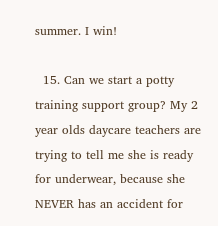summer. I win!

  15. Can we start a potty training support group? My 2 year olds daycare teachers are trying to tell me she is ready for underwear, because she NEVER has an accident for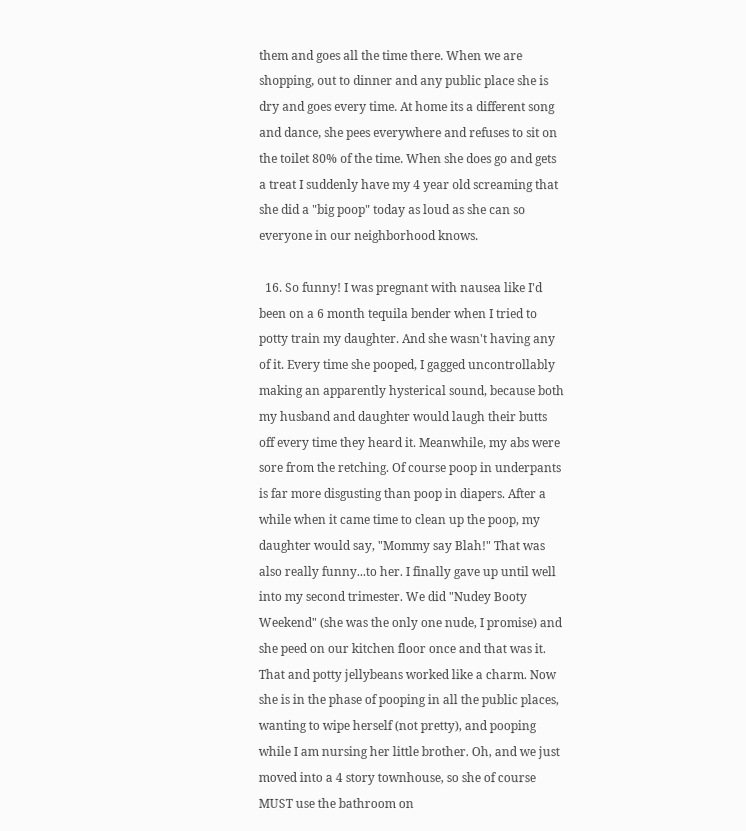them and goes all the time there. When we are shopping, out to dinner and any public place she is dry and goes every time. At home its a different song and dance, she pees everywhere and refuses to sit on the toilet 80% of the time. When she does go and gets a treat I suddenly have my 4 year old screaming that she did a "big poop" today as loud as she can so everyone in our neighborhood knows.

  16. So funny! I was pregnant with nausea like I'd been on a 6 month tequila bender when I tried to potty train my daughter. And she wasn't having any of it. Every time she pooped, I gagged uncontrollably making an apparently hysterical sound, because both my husband and daughter would laugh their butts off every time they heard it. Meanwhile, my abs were sore from the retching. Of course poop in underpants is far more disgusting than poop in diapers. After a while when it came time to clean up the poop, my daughter would say, "Mommy say Blah!" That was also really funny...to her. I finally gave up until well into my second trimester. We did "Nudey Booty Weekend" (she was the only one nude, I promise) and she peed on our kitchen floor once and that was it. That and potty jellybeans worked like a charm. Now she is in the phase of pooping in all the public places, wanting to wipe herself (not pretty), and pooping while I am nursing her little brother. Oh, and we just moved into a 4 story townhouse, so she of course MUST use the bathroom on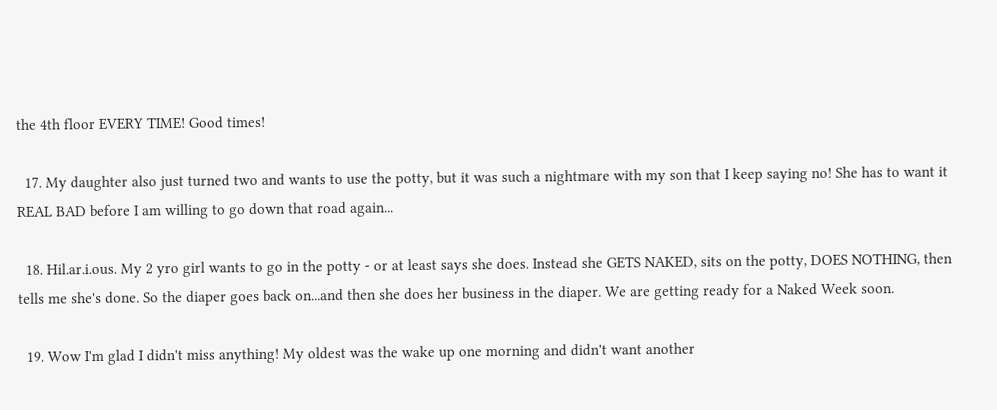the 4th floor EVERY TIME! Good times!

  17. My daughter also just turned two and wants to use the potty, but it was such a nightmare with my son that I keep saying no! She has to want it REAL BAD before I am willing to go down that road again...

  18. Hil.ar.i.ous. My 2 yro girl wants to go in the potty - or at least says she does. Instead she GETS NAKED, sits on the potty, DOES NOTHING, then tells me she's done. So the diaper goes back on...and then she does her business in the diaper. We are getting ready for a Naked Week soon.

  19. Wow I'm glad I didn't miss anything! My oldest was the wake up one morning and didn't want another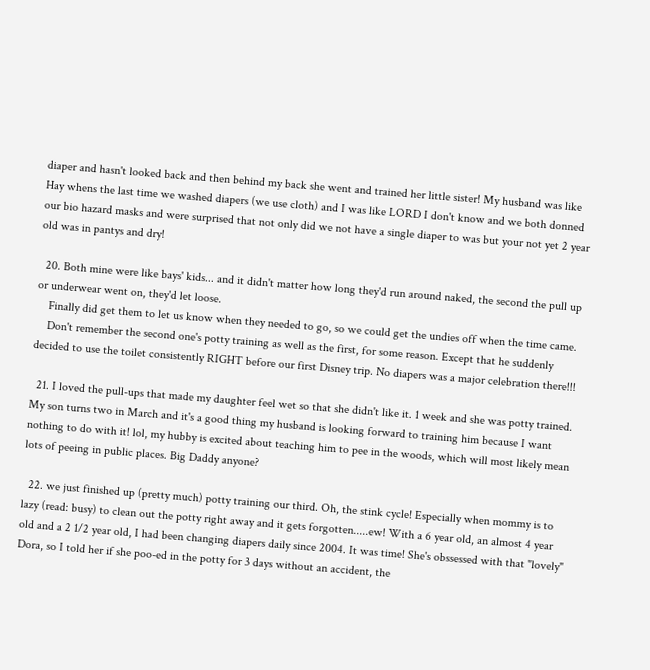diaper and hasn't looked back and then behind my back she went and trained her little sister! My husband was like Hay whens the last time we washed diapers (we use cloth) and I was like LORD I don't know and we both donned our bio hazard masks and were surprised that not only did we not have a single diaper to was but your not yet 2 year old was in pantys and dry!

  20. Both mine were like bays' kids... and it didn't matter how long they'd run around naked, the second the pull up or underwear went on, they'd let loose.
    Finally did get them to let us know when they needed to go, so we could get the undies off when the time came.
    Don't remember the second one's potty training as well as the first, for some reason. Except that he suddenly decided to use the toilet consistently RIGHT before our first Disney trip. No diapers was a major celebration there!!!

  21. I loved the pull-ups that made my daughter feel wet so that she didn't like it. 1 week and she was potty trained. My son turns two in March and it's a good thing my husband is looking forward to training him because I want nothing to do with it! lol, my hubby is excited about teaching him to pee in the woods, which will most likely mean lots of peeing in public places. Big Daddy anyone?

  22. we just finished up (pretty much) potty training our third. Oh, the stink cycle! Especially when mommy is to lazy (read: busy) to clean out the potty right away and it gets forgotten.....ew! With a 6 year old, an almost 4 year old and a 2 1/2 year old, I had been changing diapers daily since 2004. It was time! She's obssessed with that "lovely" Dora, so I told her if she poo-ed in the potty for 3 days without an accident, the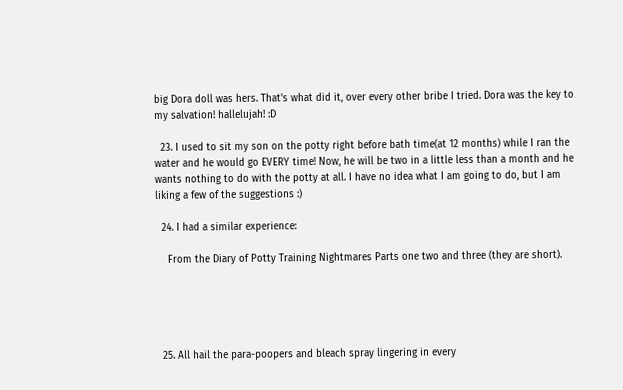big Dora doll was hers. That's what did it, over every other bribe I tried. Dora was the key to my salvation! hallelujah! :D

  23. I used to sit my son on the potty right before bath time(at 12 months) while I ran the water and he would go EVERY time! Now, he will be two in a little less than a month and he wants nothing to do with the potty at all. I have no idea what I am going to do, but I am liking a few of the suggestions :)

  24. I had a similar experience:

    From the Diary of Potty Training Nightmares Parts one two and three (they are short).





  25. All hail the para-poopers and bleach spray lingering in every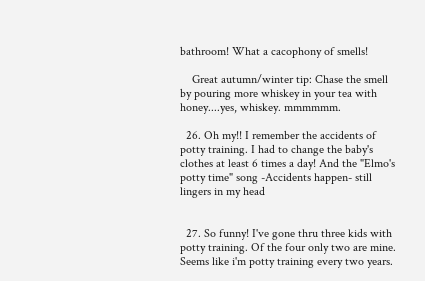bathroom! What a cacophony of smells!

    Great autumn/winter tip: Chase the smell by pouring more whiskey in your tea with honey....yes, whiskey. mmmmmm.

  26. Oh my!! I remember the accidents of potty training. I had to change the baby's clothes at least 6 times a day! And the "Elmo's potty time" song -Accidents happen- still lingers in my head


  27. So funny! I've gone thru three kids with potty training. Of the four only two are mine. Seems like i'm potty training every two years.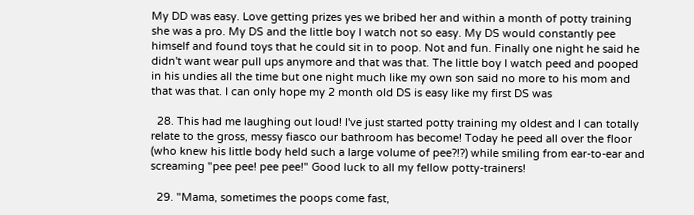My DD was easy. Love getting prizes yes we bribed her and within a month of potty training she was a pro. My DS and the little boy I watch not so easy. My DS would constantly pee himself and found toys that he could sit in to poop. Not and fun. Finally one night he said he didn't want wear pull ups anymore and that was that. The little boy I watch peed and pooped in his undies all the time but one night much like my own son said no more to his mom and that was that. I can only hope my 2 month old DS is easy like my first DS was

  28. This had me laughing out loud! I've just started potty training my oldest and I can totally relate to the gross, messy fiasco our bathroom has become! Today he peed all over the floor (who knew his little body held such a large volume of pee?!?) while smiling from ear-to-ear and screaming "pee pee! pee pee!" Good luck to all my fellow potty-trainers!

  29. "Mama, sometimes the poops come fast,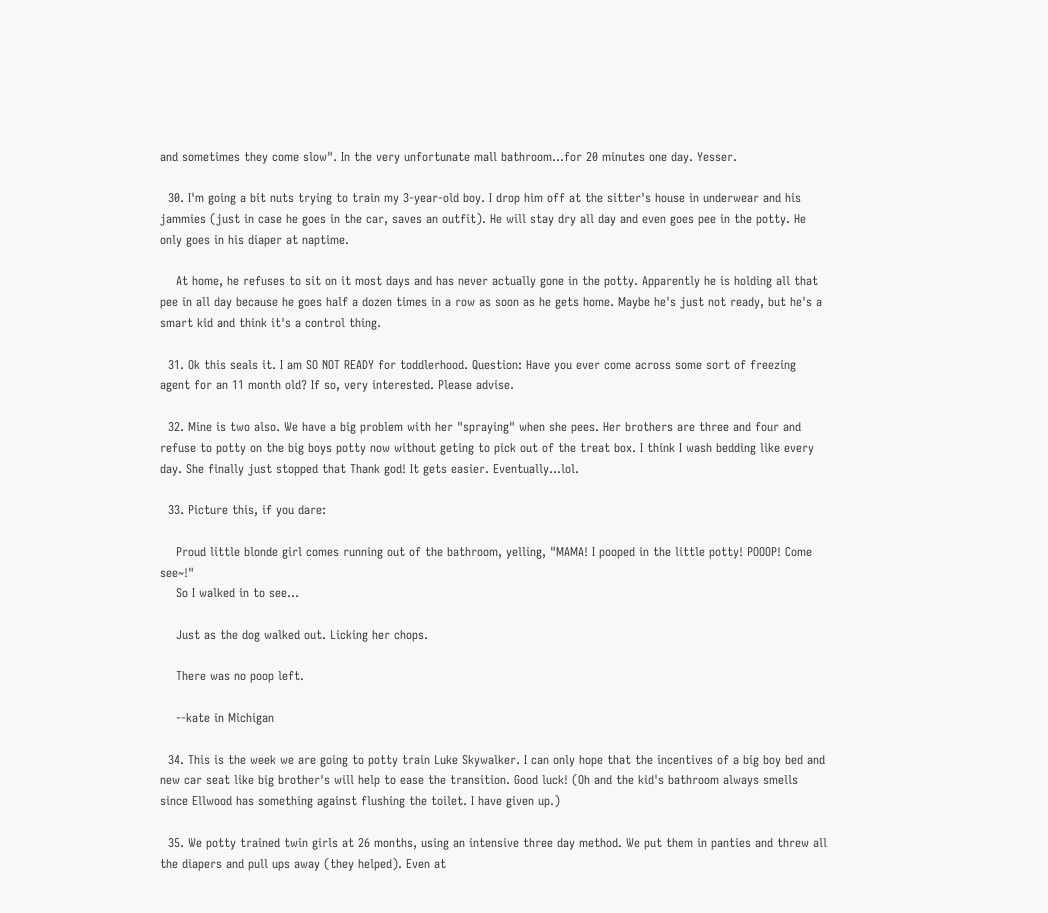and sometimes they come slow". In the very unfortunate mall bathroom...for 20 minutes one day. Yesser.

  30. I'm going a bit nuts trying to train my 3-year-old boy. I drop him off at the sitter's house in underwear and his jammies (just in case he goes in the car, saves an outfit). He will stay dry all day and even goes pee in the potty. He only goes in his diaper at naptime.

    At home, he refuses to sit on it most days and has never actually gone in the potty. Apparently he is holding all that pee in all day because he goes half a dozen times in a row as soon as he gets home. Maybe he's just not ready, but he's a smart kid and think it's a control thing.

  31. Ok this seals it. I am SO NOT READY for toddlerhood. Question: Have you ever come across some sort of freezing agent for an 11 month old? If so, very interested. Please advise.

  32. Mine is two also. We have a big problem with her "spraying" when she pees. Her brothers are three and four and refuse to potty on the big boys potty now without geting to pick out of the treat box. I think I wash bedding like every day. She finally just stopped that Thank god! It gets easier. Eventually...lol.

  33. Picture this, if you dare:

    Proud little blonde girl comes running out of the bathroom, yelling, "MAMA! I pooped in the little potty! POOOP! Come see~!"
    So I walked in to see...

    Just as the dog walked out. Licking her chops.

    There was no poop left.

    --kate in Michigan

  34. This is the week we are going to potty train Luke Skywalker. I can only hope that the incentives of a big boy bed and new car seat like big brother's will help to ease the transition. Good luck! (Oh and the kid's bathroom always smells since Ellwood has something against flushing the toilet. I have given up.)

  35. We potty trained twin girls at 26 months, using an intensive three day method. We put them in panties and threw all the diapers and pull ups away (they helped). Even at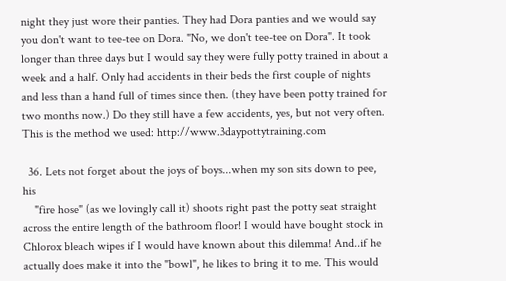night they just wore their panties. They had Dora panties and we would say you don't want to tee-tee on Dora. "No, we don't tee-tee on Dora". It took longer than three days but I would say they were fully potty trained in about a week and a half. Only had accidents in their beds the first couple of nights and less than a hand full of times since then. (they have been potty trained for two months now.) Do they still have a few accidents, yes, but not very often. This is the method we used: http://www.3daypottytraining.com

  36. Lets not forget about the joys of boys...when my son sits down to pee, his
    "fire hose" (as we lovingly call it) shoots right past the potty seat straight across the entire length of the bathroom floor! I would have bought stock in Chlorox bleach wipes if I would have known about this dilemma! And..if he actually does make it into the "bowl", he likes to bring it to me. This would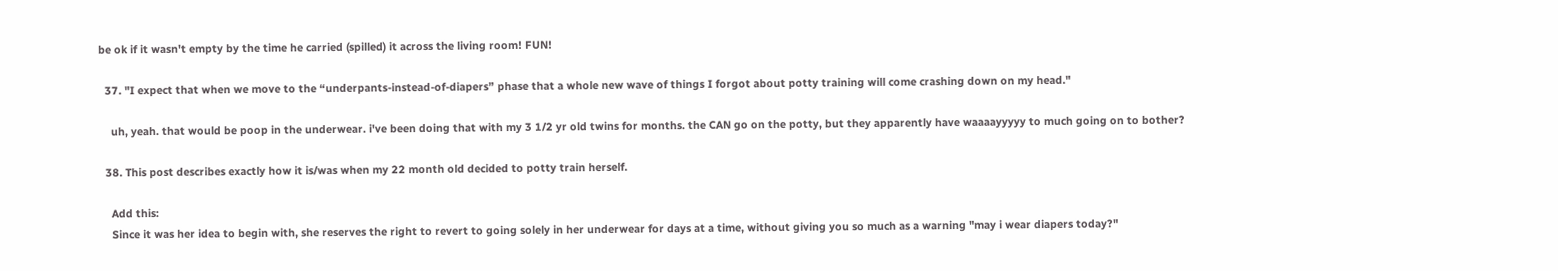be ok if it wasn't empty by the time he carried (spilled) it across the living room! FUN!

  37. "I expect that when we move to the “underpants-instead-of-diapers” phase that a whole new wave of things I forgot about potty training will come crashing down on my head."

    uh, yeah. that would be poop in the underwear. i've been doing that with my 3 1/2 yr old twins for months. the CAN go on the potty, but they apparently have waaaayyyyy to much going on to bother?

  38. This post describes exactly how it is/was when my 22 month old decided to potty train herself.

    Add this:
    Since it was her idea to begin with, she reserves the right to revert to going solely in her underwear for days at a time, without giving you so much as a warning "may i wear diapers today?"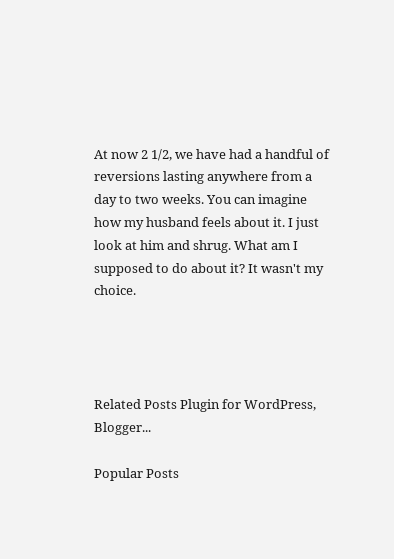At now 2 1/2, we have had a handful of reversions lasting anywhere from a day to two weeks. You can imagine how my husband feels about it. I just look at him and shrug. What am I supposed to do about it? It wasn't my choice.




Related Posts Plugin for WordPress, Blogger...

Popular Posts